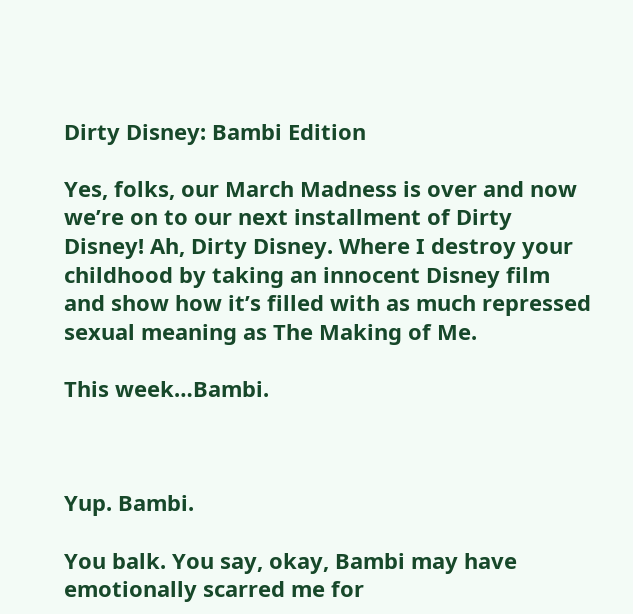Dirty Disney: Bambi Edition

Yes, folks, our March Madness is over and now we’re on to our next installment of Dirty Disney! Ah, Dirty Disney. Where I destroy your childhood by taking an innocent Disney film and show how it’s filled with as much repressed sexual meaning as The Making of Me.

This week…Bambi.



Yup. Bambi.

You balk. You say, okay, Bambi may have emotionally scarred me for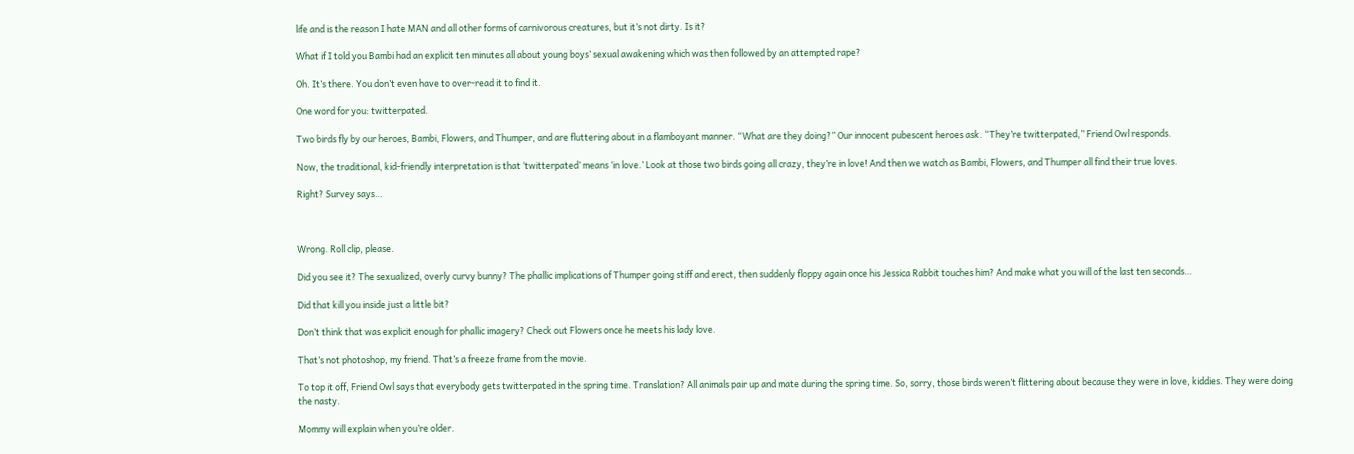life and is the reason I hate MAN and all other forms of carnivorous creatures, but it’s not dirty. Is it?

What if I told you Bambi had an explicit ten minutes all about young boys’ sexual awakening which was then followed by an attempted rape?

Oh. It’s there. You don’t even have to over-read it to find it.

One word for you: twitterpated.

Two birds fly by our heroes, Bambi, Flowers, and Thumper, and are fluttering about in a flamboyant manner. “What are they doing?” Our innocent pubescent heroes ask. “They’re twitterpated,” Friend Owl responds.

Now, the traditional, kid-friendly interpretation is that ‘twitterpated’ means ‘in love.’ Look at those two birds going all crazy, they’re in love! And then we watch as Bambi, Flowers, and Thumper all find their true loves.

Right? Survey says…



Wrong. Roll clip, please.

Did you see it? The sexualized, overly curvy bunny? The phallic implications of Thumper going stiff and erect, then suddenly floppy again once his Jessica Rabbit touches him? And make what you will of the last ten seconds…

Did that kill you inside just a little bit?

Don’t think that was explicit enough for phallic imagery? Check out Flowers once he meets his lady love.

That’s not photoshop, my friend. That’s a freeze frame from the movie.

To top it off, Friend Owl says that everybody gets twitterpated in the spring time. Translation? All animals pair up and mate during the spring time. So, sorry, those birds weren’t flittering about because they were in love, kiddies. They were doing the nasty.

Mommy will explain when you’re older.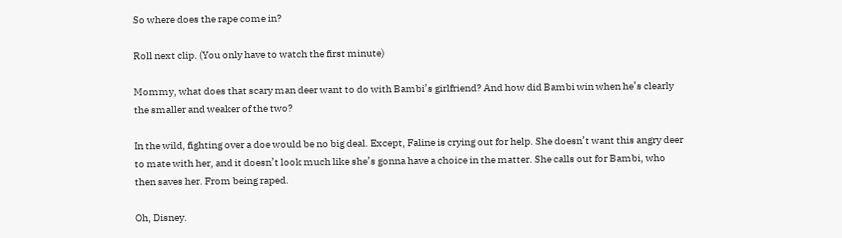So where does the rape come in?

Roll next clip. (You only have to watch the first minute)

Mommy, what does that scary man deer want to do with Bambi’s girlfriend? And how did Bambi win when he’s clearly the smaller and weaker of the two?

In the wild, fighting over a doe would be no big deal. Except, Faline is crying out for help. She doesn’t want this angry deer to mate with her, and it doesn’t look much like she’s gonna have a choice in the matter. She calls out for Bambi, who then saves her. From being raped.

Oh, Disney.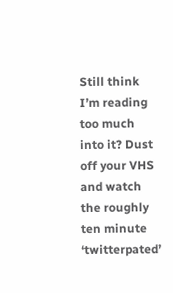Still think I’m reading too much into it? Dust off your VHS and watch the roughly ten minute ‘twitterpated’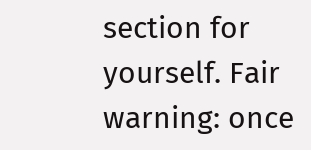section for yourself. Fair warning: once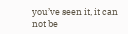you’ve seen it, it can not be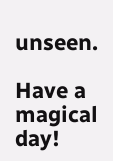unseen.

Have a magical day!